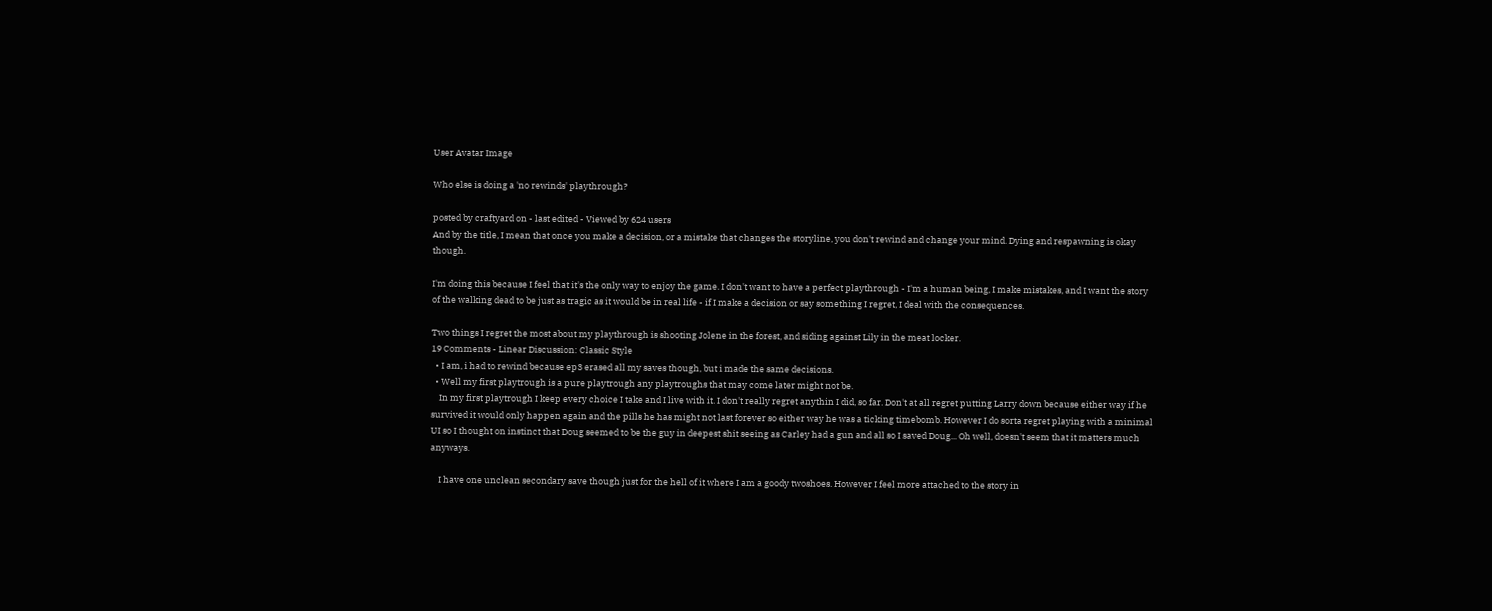User Avatar Image

Who else is doing a 'no rewinds' playthrough?

posted by craftyard on - last edited - Viewed by 624 users
And by the title, I mean that once you make a decision, or a mistake that changes the storyline, you don't rewind and change your mind. Dying and respawning is okay though.

I'm doing this because I feel that it's the only way to enjoy the game. I don't want to have a perfect playthrough - I'm a human being, I make mistakes, and I want the story of the walking dead to be just as tragic as it would be in real life - if I make a decision or say something I regret, I deal with the consequences.

Two things I regret the most about my playthrough is shooting Jolene in the forest, and siding against Lily in the meat locker.
19 Comments - Linear Discussion: Classic Style
  • I am, i had to rewind because ep3 erased all my saves though, but i made the same decisions.
  • Well my first playtrough is a pure playtrough any playtroughs that may come later might not be.
    In my first playtrough I keep every choice I take and I live with it. I don't really regret anythin I did, so far. Don't at all regret putting Larry down because either way if he survived it would only happen again and the pills he has might not last forever so either way he was a ticking timebomb. However I do sorta regret playing with a minimal UI so I thought on instinct that Doug seemed to be the guy in deepest shit seeing as Carley had a gun and all so I saved Doug... Oh well, doesn't seem that it matters much anyways.

    I have one unclean secondary save though just for the hell of it where I am a goody twoshoes. However I feel more attached to the story in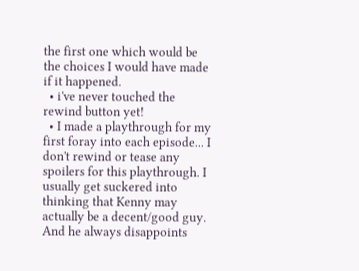the first one which would be the choices I would have made if it happened.
  • i've never touched the rewind button yet!
  • I made a playthrough for my first foray into each episode... I don't rewind or tease any spoilers for this playthrough. I usually get suckered into thinking that Kenny may actually be a decent/good guy. And he always disappoints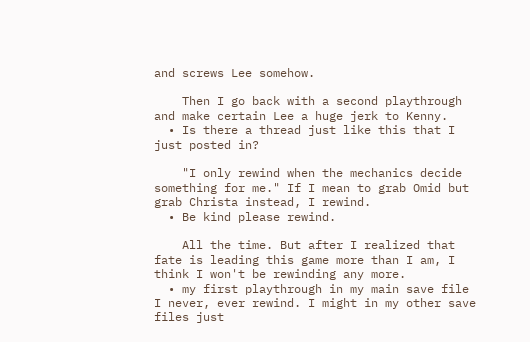and screws Lee somehow.

    Then I go back with a second playthrough and make certain Lee a huge jerk to Kenny.
  • Is there a thread just like this that I just posted in?

    "I only rewind when the mechanics decide something for me." If I mean to grab Omid but grab Christa instead, I rewind.
  • Be kind please rewind.

    All the time. But after I realized that fate is leading this game more than I am, I think I won't be rewinding any more.
  • my first playthrough in my main save file I never, ever rewind. I might in my other save files just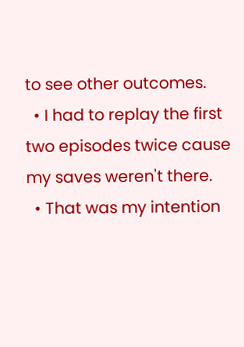to see other outcomes.
  • I had to replay the first two episodes twice cause my saves weren't there.
  • That was my intention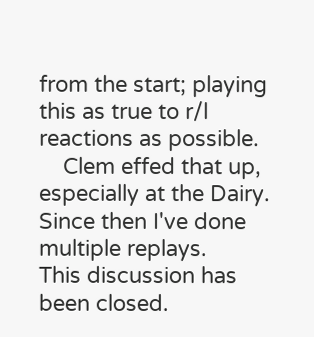from the start; playing this as true to r/l reactions as possible.
    Clem effed that up, especially at the Dairy. Since then I've done multiple replays.
This discussion has been closed.